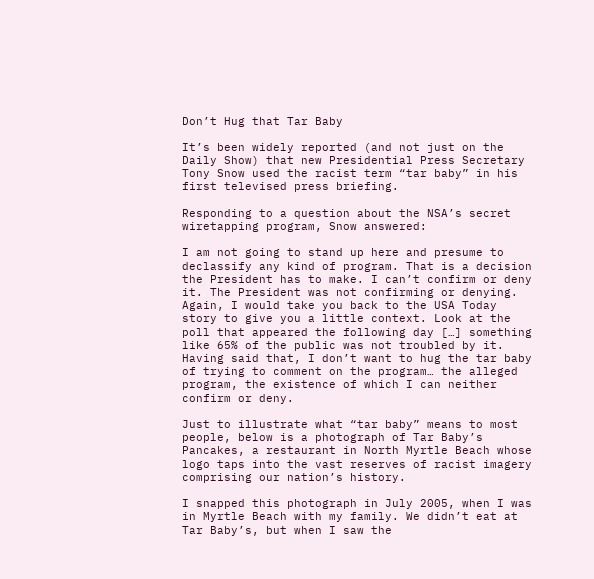Don’t Hug that Tar Baby

It’s been widely reported (and not just on the Daily Show) that new Presidential Press Secretary Tony Snow used the racist term “tar baby” in his first televised press briefing.

Responding to a question about the NSA’s secret wiretapping program, Snow answered:

I am not going to stand up here and presume to declassify any kind of program. That is a decision the President has to make. I can’t confirm or deny it. The President was not confirming or denying. Again, I would take you back to the USA Today story to give you a little context. Look at the poll that appeared the following day […] something like 65% of the public was not troubled by it. Having said that, I don’t want to hug the tar baby of trying to comment on the program… the alleged program, the existence of which I can neither confirm or deny.

Just to illustrate what “tar baby” means to most people, below is a photograph of Tar Baby’s Pancakes, a restaurant in North Myrtle Beach whose logo taps into the vast reserves of racist imagery comprising our nation’s history.

I snapped this photograph in July 2005, when I was in Myrtle Beach with my family. We didn’t eat at Tar Baby’s, but when I saw the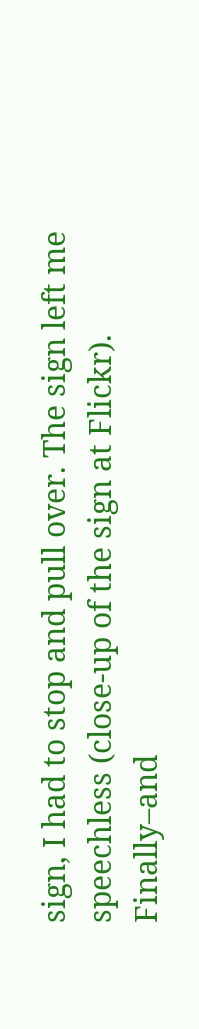sign, I had to stop and pull over. The sign left me speechless (close-up of the sign at Flickr). Finally–and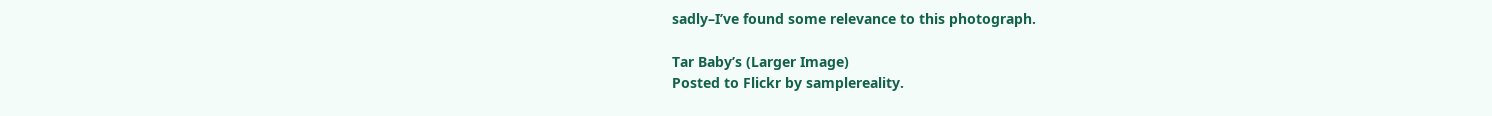sadly–I’ve found some relevance to this photograph.

Tar Baby’s (Larger Image)
Posted to Flickr by samplereality.